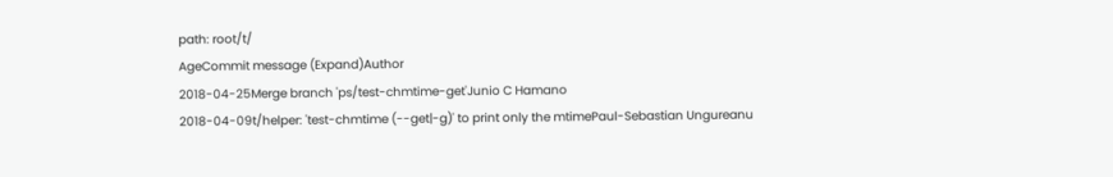path: root/t/
AgeCommit message (Expand)Author
2018-04-25Merge branch 'ps/test-chmtime-get'Junio C Hamano
2018-04-09t/helper: 'test-chmtime (--get|-g)' to print only the mtimePaul-Sebastian Ungureanu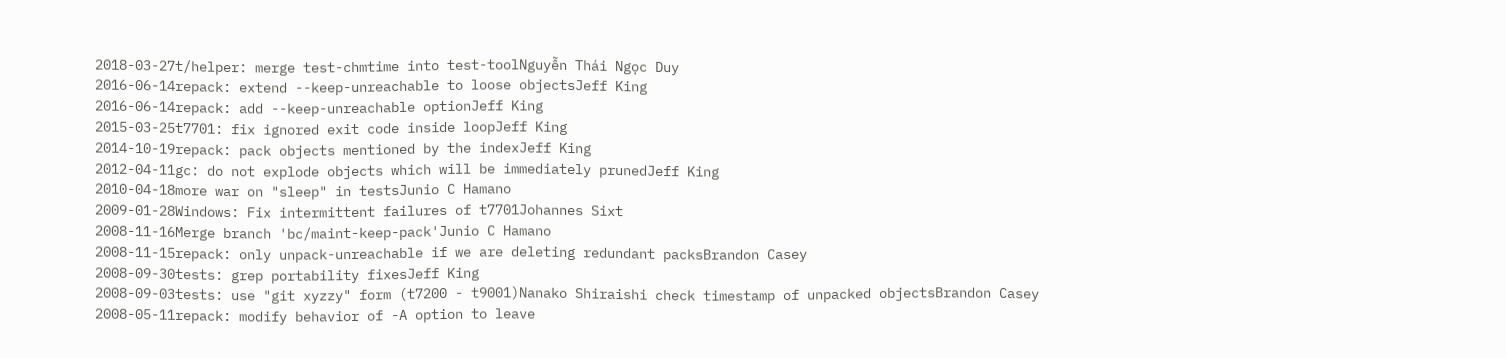2018-03-27t/helper: merge test-chmtime into test-toolNguyễn Thái Ngọc Duy
2016-06-14repack: extend --keep-unreachable to loose objectsJeff King
2016-06-14repack: add --keep-unreachable optionJeff King
2015-03-25t7701: fix ignored exit code inside loopJeff King
2014-10-19repack: pack objects mentioned by the indexJeff King
2012-04-11gc: do not explode objects which will be immediately prunedJeff King
2010-04-18more war on "sleep" in testsJunio C Hamano
2009-01-28Windows: Fix intermittent failures of t7701Johannes Sixt
2008-11-16Merge branch 'bc/maint-keep-pack'Junio C Hamano
2008-11-15repack: only unpack-unreachable if we are deleting redundant packsBrandon Casey
2008-09-30tests: grep portability fixesJeff King
2008-09-03tests: use "git xyzzy" form (t7200 - t9001)Nanako Shiraishi check timestamp of unpacked objectsBrandon Casey
2008-05-11repack: modify behavior of -A option to leave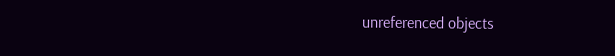unreferenced objects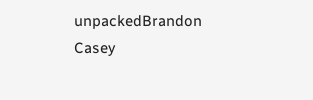unpackedBrandon Casey